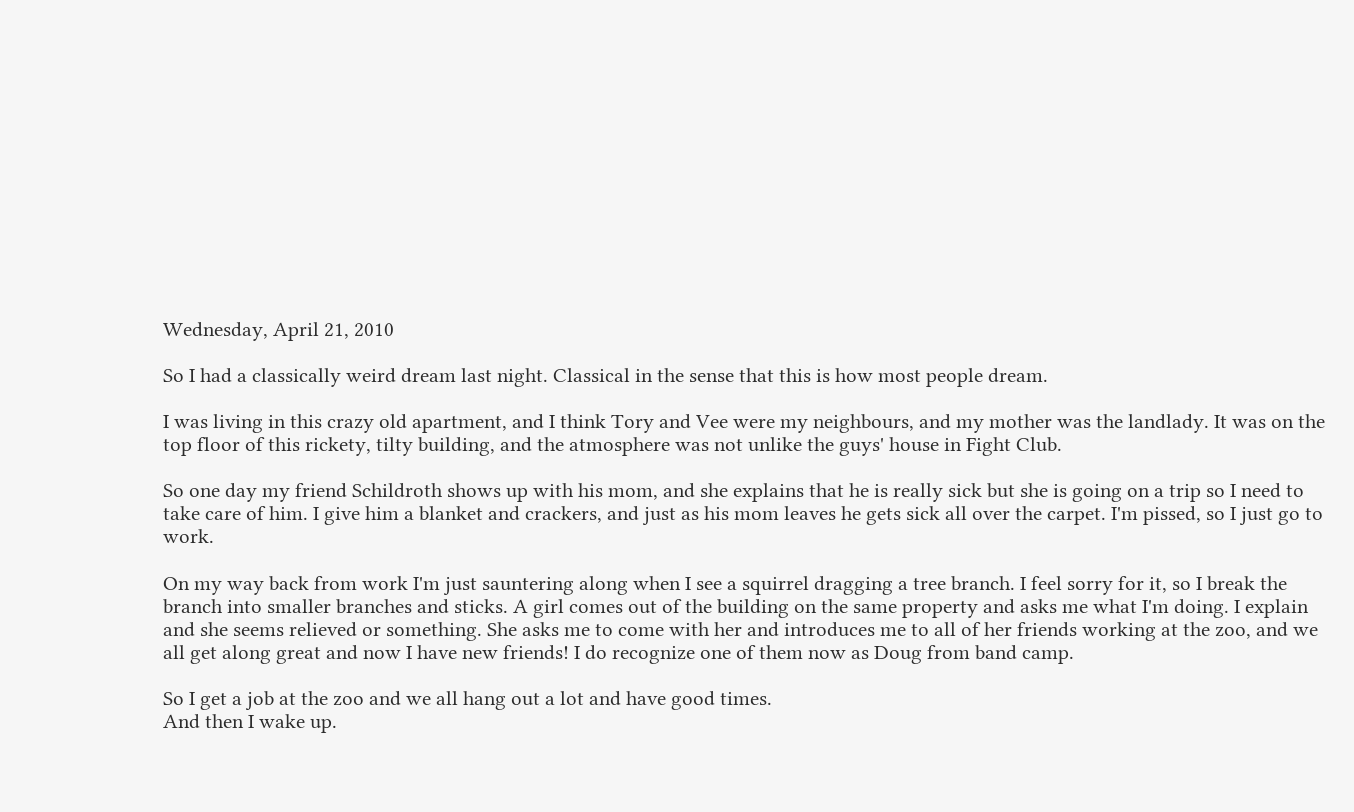Wednesday, April 21, 2010

So I had a classically weird dream last night. Classical in the sense that this is how most people dream.

I was living in this crazy old apartment, and I think Tory and Vee were my neighbours, and my mother was the landlady. It was on the top floor of this rickety, tilty building, and the atmosphere was not unlike the guys' house in Fight Club.

So one day my friend Schildroth shows up with his mom, and she explains that he is really sick but she is going on a trip so I need to take care of him. I give him a blanket and crackers, and just as his mom leaves he gets sick all over the carpet. I'm pissed, so I just go to work.

On my way back from work I'm just sauntering along when I see a squirrel dragging a tree branch. I feel sorry for it, so I break the branch into smaller branches and sticks. A girl comes out of the building on the same property and asks me what I'm doing. I explain and she seems relieved or something. She asks me to come with her and introduces me to all of her friends working at the zoo, and we all get along great and now I have new friends! I do recognize one of them now as Doug from band camp.

So I get a job at the zoo and we all hang out a lot and have good times.
And then I wake up.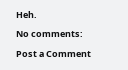Heh.

No comments:

Post a Comment